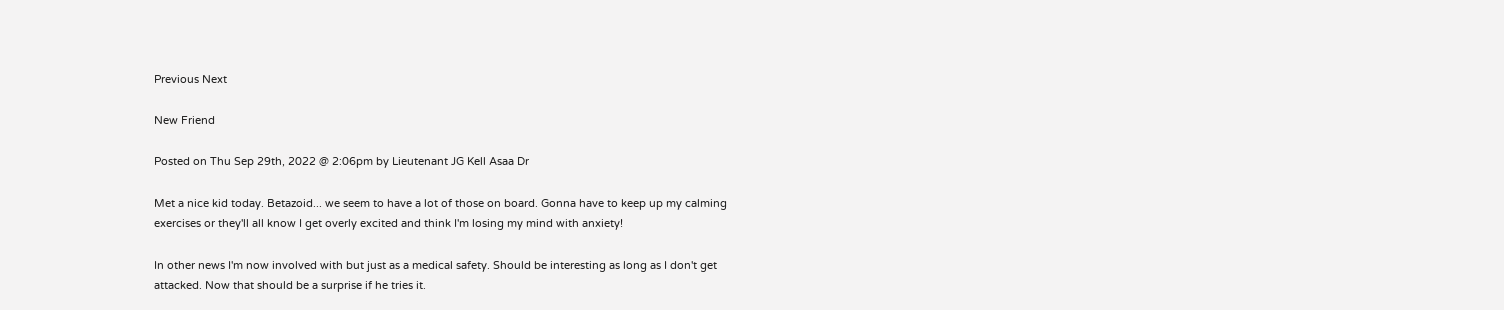Previous Next

New Friend

Posted on Thu Sep 29th, 2022 @ 2:06pm by Lieutenant JG Kell Asaa Dr

Met a nice kid today. Betazoid... we seem to have a lot of those on board. Gonna have to keep up my calming exercises or they'll all know I get overly excited and think I'm losing my mind with anxiety!

In other news I'm now involved with but just as a medical safety. Should be interesting as long as I don't get attacked. Now that should be a surprise if he tries it.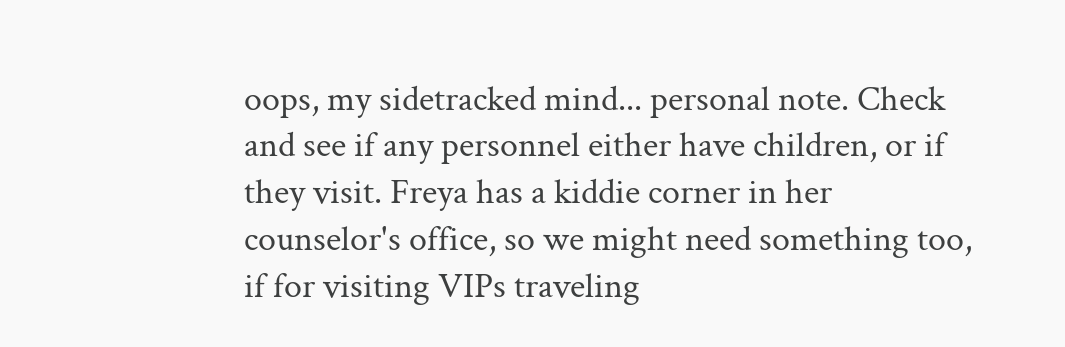oops, my sidetracked mind... personal note. Check and see if any personnel either have children, or if they visit. Freya has a kiddie corner in her counselor's office, so we might need something too, if for visiting VIPs traveling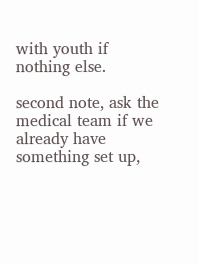with youth if nothing else.

second note, ask the medical team if we already have something set up,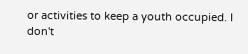or activities to keep a youth occupied. I don't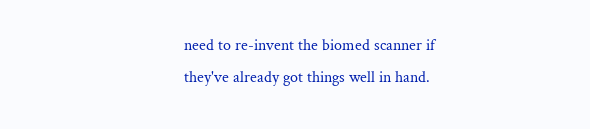need to re-invent the biomed scanner if they've already got things well in hand.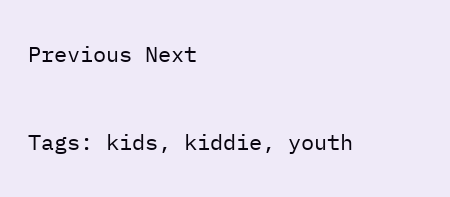Previous Next

Tags: kids, kiddie, youth